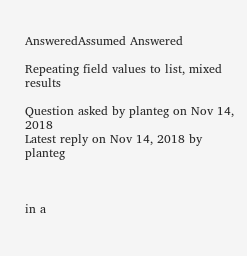AnsweredAssumed Answered

Repeating field values to list, mixed results

Question asked by planteg on Nov 14, 2018
Latest reply on Nov 14, 2018 by planteg



in a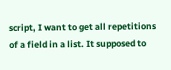script, I want to get all repetitions of a field in a list. It supposed to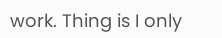work. Thing is I only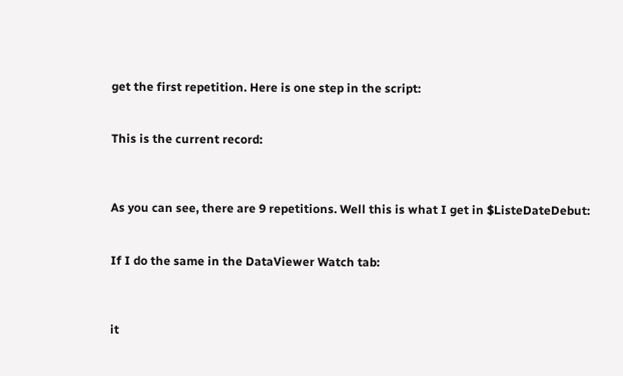get the first repetition. Here is one step in the script:


This is the current record:



As you can see, there are 9 repetitions. Well this is what I get in $ListeDateDebut:


If I do the same in the DataViewer Watch tab:



it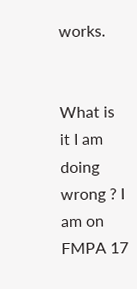works.


What is it I am doing wrong ? I am on FMPA 17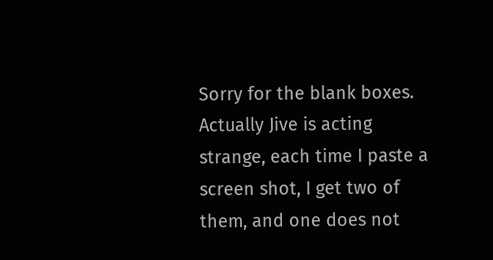Sorry for the blank boxes. Actually Jive is acting strange, each time I paste a screen shot, I get two of them, and one does not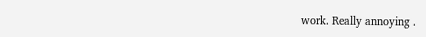work. Really annoying .